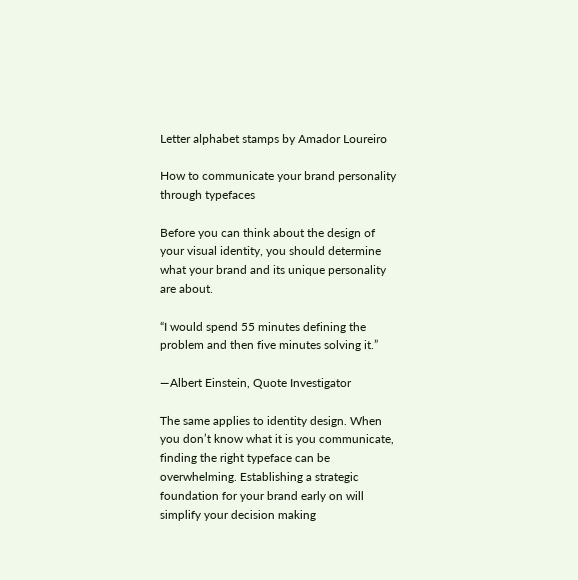Letter alphabet stamps by Amador Loureiro

How to communicate your brand personality through typefaces

Before you can think about the design of your visual identity, you should determine what your brand and its unique personality are about.

“I would spend 55 minutes defining the problem and then five minutes solving it.”

—Albert Einstein, Quote Investigator

The same applies to identity design. When you don’t know what it is you communicate, finding the right typeface can be overwhelming. Establishing a strategic foundation for your brand early on will simplify your decision making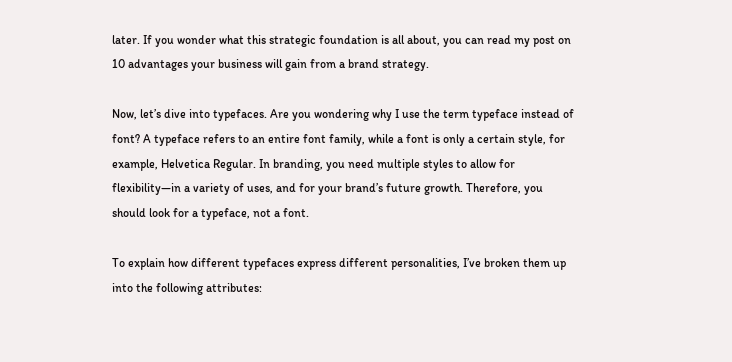later. If you wonder what this strategic foundation is all about, you can read my post on 10 advantages your business will gain from a brand strategy.

Now, let’s dive into typefaces. Are you wondering why I use the term typeface instead of font? A typeface refers to an entire font family, while a font is only a certain style, for example, Helvetica Regular. In branding, you need multiple styles to allow for flexibility—in a variety of uses, and for your brand’s future growth. Therefore, you should look for a typeface, not a font.

To explain how different typefaces express different personalities, I’ve broken them up into the following attributes: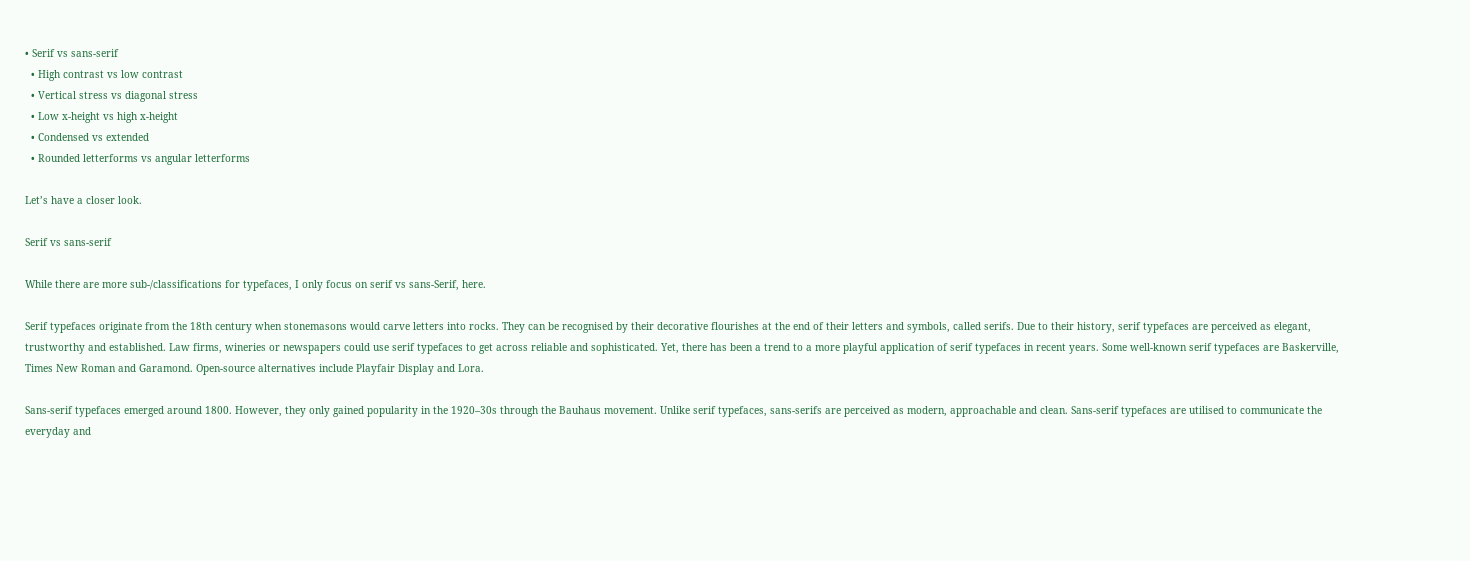• Serif vs sans-serif
  • High contrast vs low contrast
  • Vertical stress vs diagonal stress
  • Low x-height vs high x-height
  • Condensed vs extended
  • Rounded letterforms vs angular letterforms

Let’s have a closer look.

Serif vs sans-serif

While there are more sub-/classifications for typefaces, I only focus on serif vs sans-Serif, here.

Serif typefaces originate from the 18th century when stonemasons would carve letters into rocks. They can be recognised by their decorative flourishes at the end of their letters and symbols, called serifs. Due to their history, serif typefaces are perceived as elegant, trustworthy and established. Law firms, wineries or newspapers could use serif typefaces to get across reliable and sophisticated. Yet, there has been a trend to a more playful application of serif typefaces in recent years. Some well-known serif typefaces are Baskerville, Times New Roman and Garamond. Open-source alternatives include Playfair Display and Lora.

Sans-serif typefaces emerged around 1800. However, they only gained popularity in the 1920–30s through the Bauhaus movement. Unlike serif typefaces, sans-serifs are perceived as modern, approachable and clean. Sans-serif typefaces are utilised to communicate the everyday and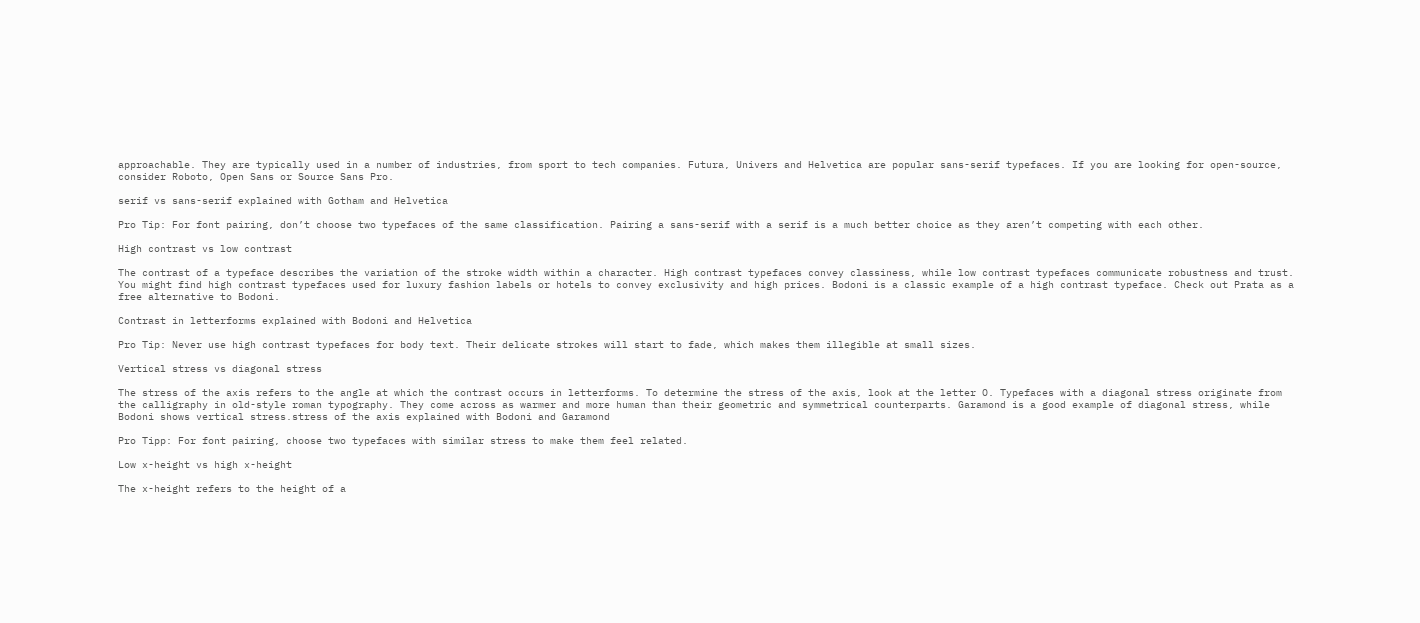approachable. They are typically used in a number of industries, from sport to tech companies. Futura, Univers and Helvetica are popular sans-serif typefaces. If you are looking for open-source, consider Roboto, Open Sans or Source Sans Pro.

serif vs sans-serif explained with Gotham and Helvetica

Pro Tip: For font pairing, don’t choose two typefaces of the same classification. Pairing a sans-serif with a serif is a much better choice as they aren’t competing with each other.

High contrast vs low contrast

The contrast of a typeface describes the variation of the stroke width within a character. High contrast typefaces convey classiness, while low contrast typefaces communicate robustness and trust. You might find high contrast typefaces used for luxury fashion labels or hotels to convey exclusivity and high prices. Bodoni is a classic example of a high contrast typeface. Check out Prata as a free alternative to Bodoni.

Contrast in letterforms explained with Bodoni and Helvetica

Pro Tip: Never use high contrast typefaces for body text. Their delicate strokes will start to fade, which makes them illegible at small sizes.

Vertical stress vs diagonal stress

The stress of the axis refers to the angle at which the contrast occurs in letterforms. To determine the stress of the axis, look at the letter O. Typefaces with a diagonal stress originate from the calligraphy in old-style roman typography. They come across as warmer and more human than their geometric and symmetrical counterparts. Garamond is a good example of diagonal stress, while Bodoni shows vertical stress.stress of the axis explained with Bodoni and Garamond

Pro Tipp: For font pairing, choose two typefaces with similar stress to make them feel related.

Low x-height vs high x-height

The x-height refers to the height of a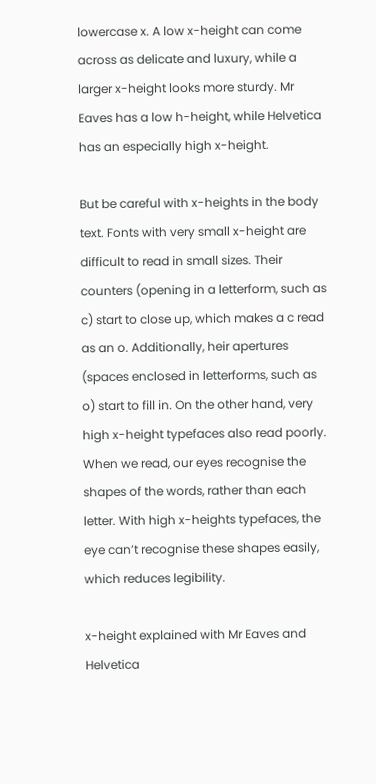lowercase x. A low x-height can come across as delicate and luxury, while a larger x-height looks more sturdy. Mr Eaves has a low h-height, while Helvetica has an especially high x-height.

But be careful with x-heights in the body text. Fonts with very small x-height are difficult to read in small sizes. Their counters (opening in a letterform, such as c) start to close up, which makes a c read as an o. Additionally, heir apertures (spaces enclosed in letterforms, such as o) start to fill in. On the other hand, very high x-height typefaces also read poorly. When we read, our eyes recognise the shapes of the words, rather than each letter. With high x-heights typefaces, the eye can’t recognise these shapes easily, which reduces legibility.

x-height explained with Mr Eaves and Helvetica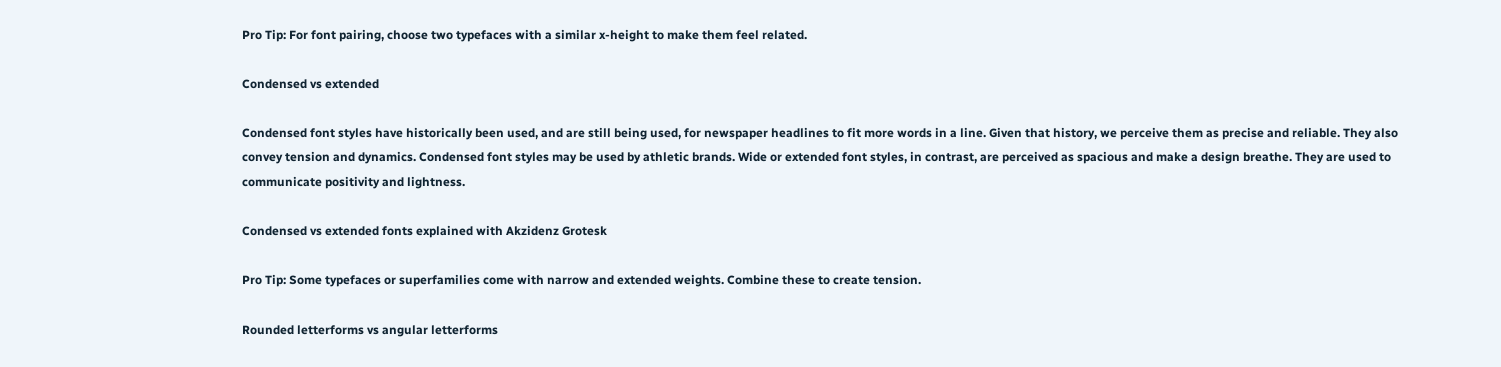Pro Tip: For font pairing, choose two typefaces with a similar x-height to make them feel related.

Condensed vs extended

Condensed font styles have historically been used, and are still being used, for newspaper headlines to fit more words in a line. Given that history, we perceive them as precise and reliable. They also convey tension and dynamics. Condensed font styles may be used by athletic brands. Wide or extended font styles, in contrast, are perceived as spacious and make a design breathe. They are used to communicate positivity and lightness.

Condensed vs extended fonts explained with Akzidenz Grotesk

Pro Tip: Some typefaces or superfamilies come with narrow and extended weights. Combine these to create tension.

Rounded letterforms vs angular letterforms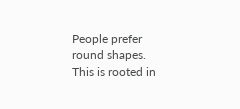People prefer round shapes. This is rooted in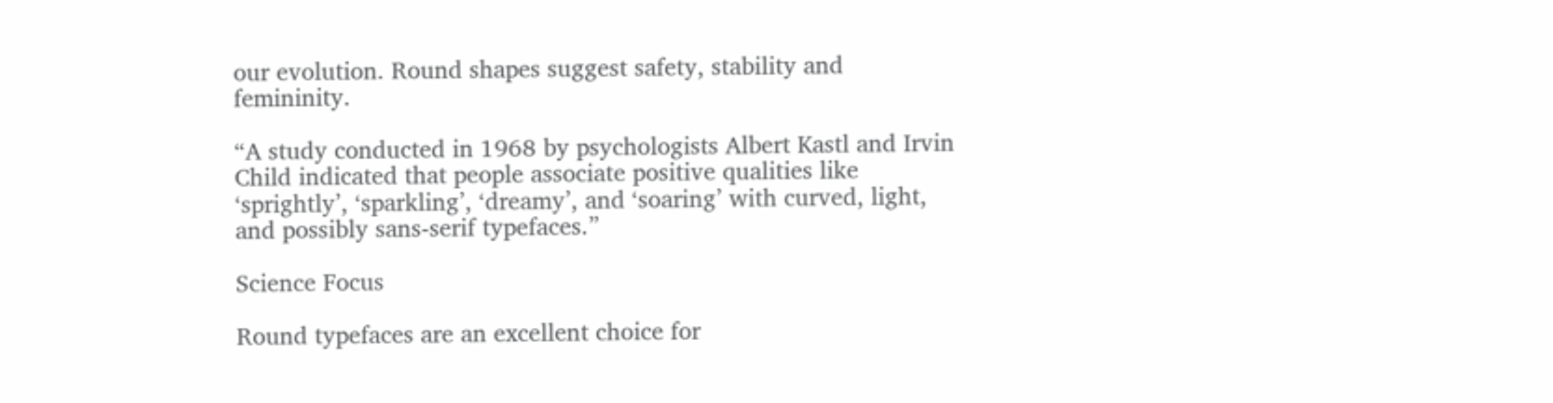our evolution. Round shapes suggest safety, stability and femininity.

“A study conducted in 1968 by psychologists Albert Kastl and Irvin Child indicated that people associate positive qualities like ‘sprightly’, ‘sparkling’, ‘dreamy’, and ‘soaring’ with curved, light, and possibly sans-serif typefaces.”

Science Focus

Round typefaces are an excellent choice for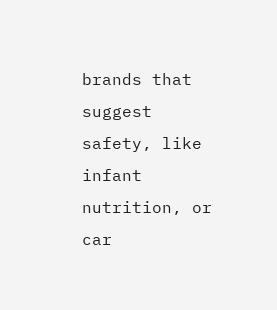brands that suggest safety, like infant nutrition, or car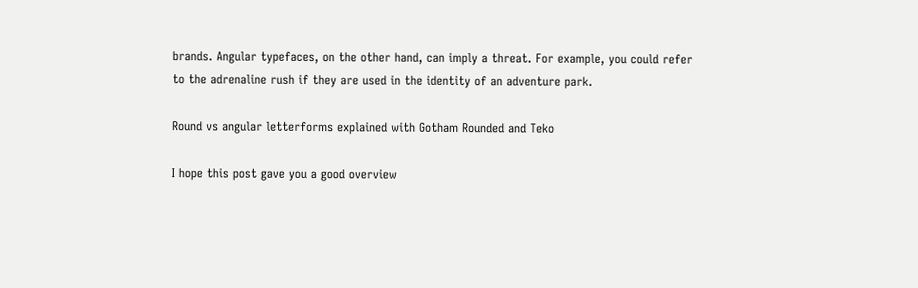brands. Angular typefaces, on the other hand, can imply a threat. For example, you could refer to the adrenaline rush if they are used in the identity of an adventure park.

Round vs angular letterforms explained with Gotham Rounded and Teko

I hope this post gave you a good overview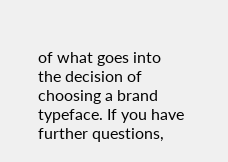of what goes into the decision of choosing a brand typeface. If you have further questions,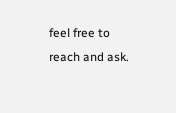feel free to reach and ask.